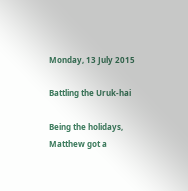Monday, 13 July 2015

Battling the Uruk-hai

Being the holidays, Matthew got a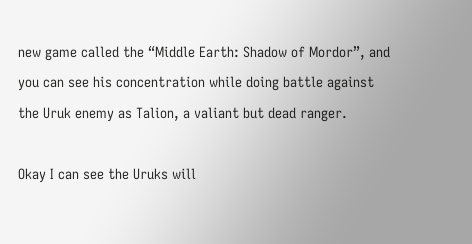new game called the “Middle Earth: Shadow of Mordor”, and you can see his concentration while doing battle against the Uruk enemy as Talion, a valiant but dead ranger.

Okay I can see the Uruks will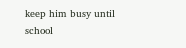keep him busy until school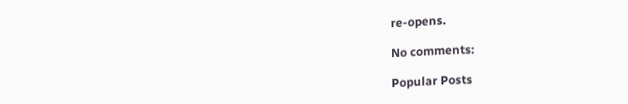re-opens.

No comments:

Popular Posts